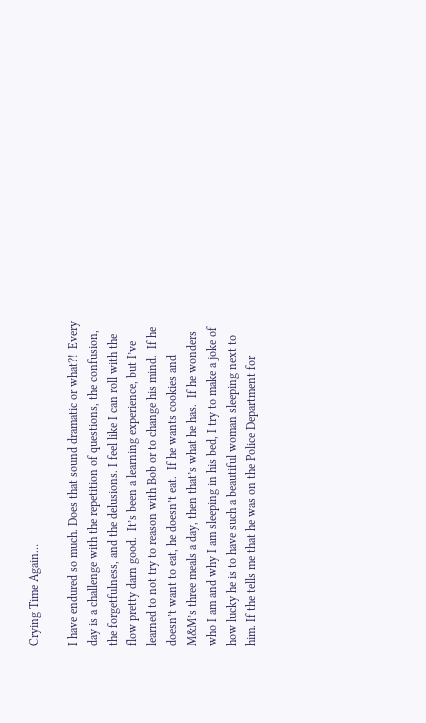Crying Time Again…

I have endured so much. Does that sound dramatic or what?!  Every day is a challenge with the repetition of questions, the confusion, the forgetfulness, and the delusions. I feel like I can roll with the flow pretty darn good.  It’s been a learning experience, but I’ve learned to not try to reason with Bob or to change his mind.  If he doesn’t want to eat, he doesn’t eat.  If he wants cookies and M&M’s three meals a day, then that’s what he has.  If he wonders who I am and why I am sleeping in his bed, I try to make a joke of how lucky he is to have such a beautiful woman sleeping next to him. If the tells me that he was on the Police Department for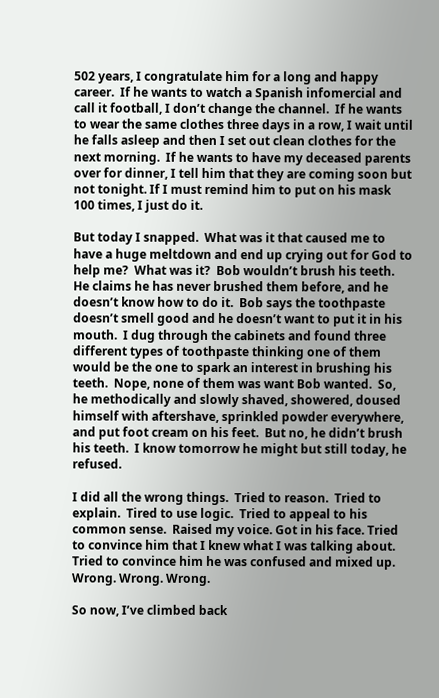502 years, I congratulate him for a long and happy career.  If he wants to watch a Spanish infomercial and call it football, I don’t change the channel.  If he wants to wear the same clothes three days in a row, I wait until he falls asleep and then I set out clean clothes for the next morning.  If he wants to have my deceased parents over for dinner, I tell him that they are coming soon but not tonight. If I must remind him to put on his mask 100 times, I just do it.

But today I snapped.  What was it that caused me to have a huge meltdown and end up crying out for God to help me?  What was it?  Bob wouldn’t brush his teeth.  He claims he has never brushed them before, and he doesn’t know how to do it.  Bob says the toothpaste doesn’t smell good and he doesn’t want to put it in his mouth.  I dug through the cabinets and found three different types of toothpaste thinking one of them would be the one to spark an interest in brushing his teeth.  Nope, none of them was want Bob wanted.  So, he methodically and slowly shaved, showered, doused himself with aftershave, sprinkled powder everywhere, and put foot cream on his feet.  But no, he didn’t brush his teeth.  I know tomorrow he might but still today, he refused.

I did all the wrong things.  Tried to reason.  Tried to explain.  Tired to use logic.  Tried to appeal to his common sense.  Raised my voice. Got in his face. Tried to convince him that I knew what I was talking about.  Tried to convince him he was confused and mixed up.   Wrong. Wrong. Wrong.

So now, I’ve climbed back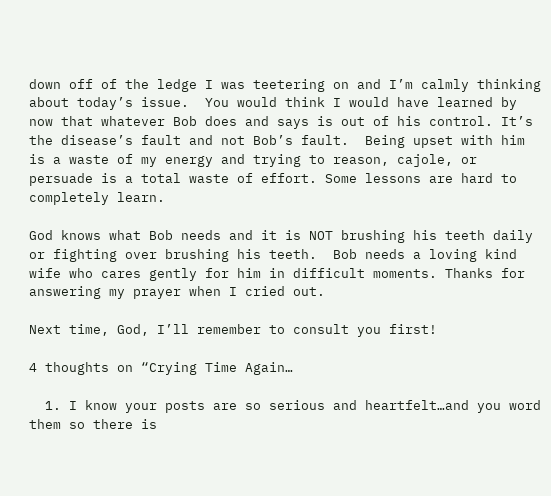down off of the ledge I was teetering on and I’m calmly thinking about today’s issue.  You would think I would have learned by now that whatever Bob does and says is out of his control. It’s the disease’s fault and not Bob’s fault.  Being upset with him is a waste of my energy and trying to reason, cajole, or persuade is a total waste of effort. Some lessons are hard to completely learn.

God knows what Bob needs and it is NOT brushing his teeth daily or fighting over brushing his teeth.  Bob needs a loving kind wife who cares gently for him in difficult moments. Thanks for answering my prayer when I cried out.

Next time, God, I’ll remember to consult you first!

4 thoughts on “Crying Time Again…

  1. I know your posts are so serious and heartfelt…and you word them so there is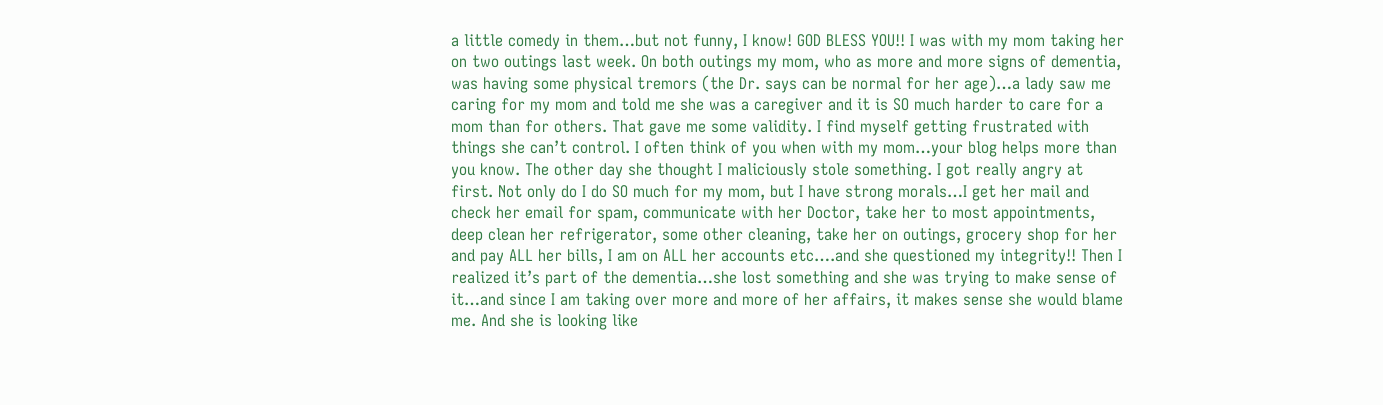a little comedy in them…but not funny, I know! GOD BLESS YOU!! I was with my mom taking her on two outings last week. On both outings my mom, who as more and more signs of dementia, was having some physical tremors (the Dr. says can be normal for her age)…a lady saw me caring for my mom and told me she was a caregiver and it is SO much harder to care for a mom than for others. That gave me some validity. I find myself getting frustrated with things she can’t control. I often think of you when with my mom…your blog helps more than you know. The other day she thought I maliciously stole something. I got really angry at first. Not only do I do SO much for my mom, but I have strong morals…I get her mail and check her email for spam, communicate with her Doctor, take her to most appointments, deep clean her refrigerator, some other cleaning, take her on outings, grocery shop for her and pay ALL her bills, I am on ALL her accounts etc….and she questioned my integrity!! Then I realized it’s part of the dementia…she lost something and she was trying to make sense of it…and since I am taking over more and more of her affairs, it makes sense she would blame me. And she is looking like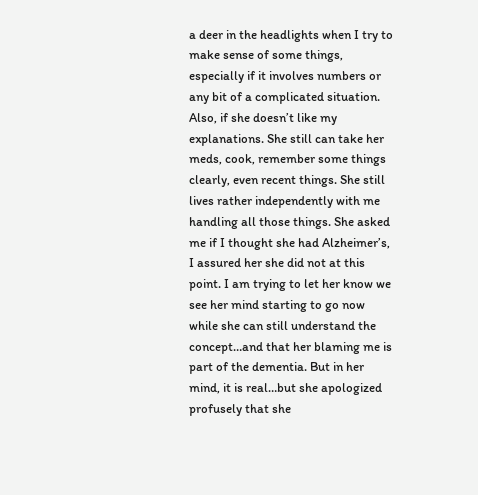a deer in the headlights when I try to make sense of some things, especially if it involves numbers or any bit of a complicated situation. Also, if she doesn’t like my explanations. She still can take her meds, cook, remember some things clearly, even recent things. She still lives rather independently with me handling all those things. She asked me if I thought she had Alzheimer’s, I assured her she did not at this point. I am trying to let her know we see her mind starting to go now while she can still understand the concept…and that her blaming me is part of the dementia. But in her mind, it is real…but she apologized profusely that she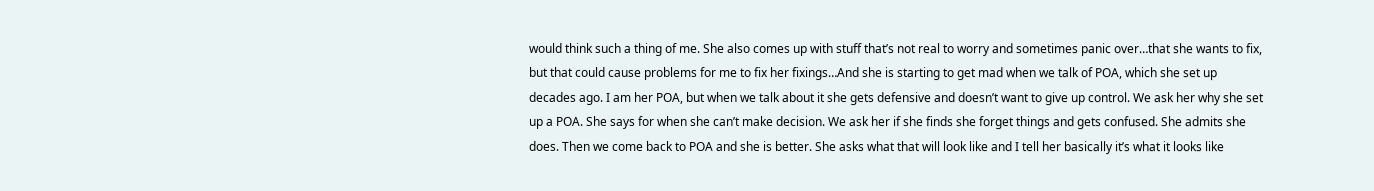would think such a thing of me. She also comes up with stuff that’s not real to worry and sometimes panic over…that she wants to fix, but that could cause problems for me to fix her fixings…And she is starting to get mad when we talk of POA, which she set up decades ago. I am her POA, but when we talk about it she gets defensive and doesn’t want to give up control. We ask her why she set up a POA. She says for when she can’t make decision. We ask her if she finds she forget things and gets confused. She admits she does. Then we come back to POA and she is better. She asks what that will look like and I tell her basically it’s what it looks like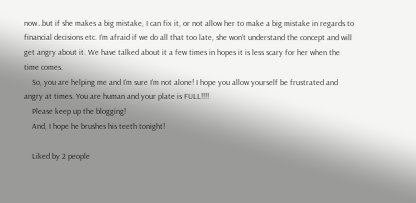now…but if she makes a big mistake, I can fix it, or not allow her to make a big mistake in regards to financial decisions etc. I’m afraid if we do all that too late, she won’t understand the concept and will get angry about it. We have talked about it a few times in hopes it is less scary for her when the time comes.
    So, you are helping me and I’m sure I’m not alone! I hope you allow yourself be frustrated and angry at times. You are human and your plate is FULL!!!!
    Please keep up the blogging!
    And, I hope he brushes his teeth tonight!

    Liked by 2 people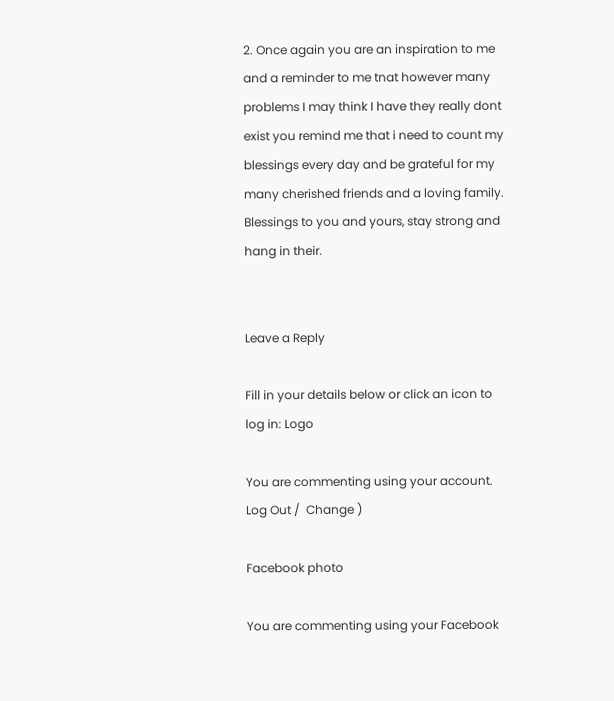2. Once again you are an inspiration to me and a reminder to me tnat however many problems I may think I have they really dont exist you remind me that i need to count my blessings every day and be grateful for my many cherished friends and a loving family. Blessings to you and yours, stay strong and hang in their.


Leave a Reply

Fill in your details below or click an icon to log in: Logo

You are commenting using your account. Log Out /  Change )

Facebook photo

You are commenting using your Facebook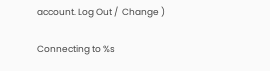account. Log Out /  Change )

Connecting to %s